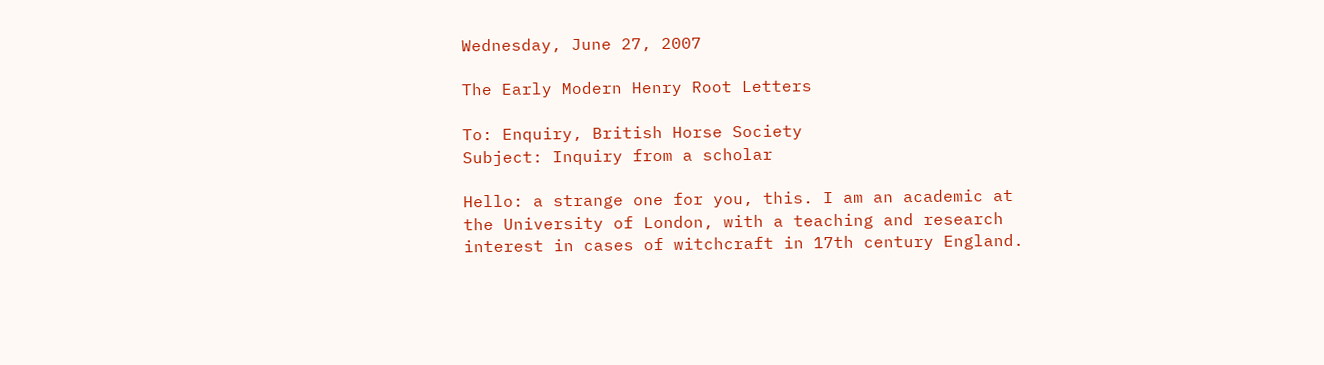Wednesday, June 27, 2007

The Early Modern Henry Root Letters

To: Enquiry, British Horse Society
Subject: Inquiry from a scholar

Hello: a strange one for you, this. I am an academic at the University of London, with a teaching and research interest in cases of witchcraft in 17th century England.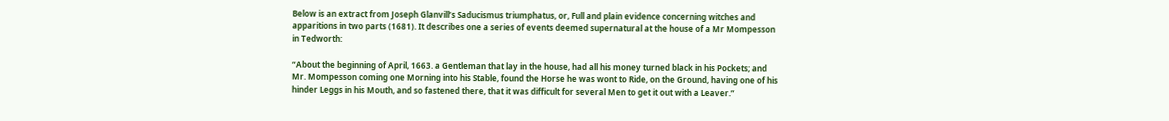Below is an extract from Joseph Glanvill’s Saducismus triumphatus, or, Full and plain evidence concerning witches and apparitions in two parts (1681). It describes one a series of events deemed supernatural at the house of a Mr Mompesson in Tedworth:

“About the beginning of April, 1663. a Gentleman that lay in the house, had all his money turned black in his Pockets; and Mr. Mompesson coming one Morning into his Stable, found the Horse he was wont to Ride, on the Ground, having one of his hinder Leggs in his Mouth, and so fastened there, that it was difficult for several Men to get it out with a Leaver.”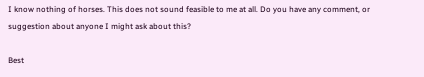I know nothing of horses. This does not sound feasible to me at all. Do you have any comment, or suggestion about anyone I might ask about this?

Best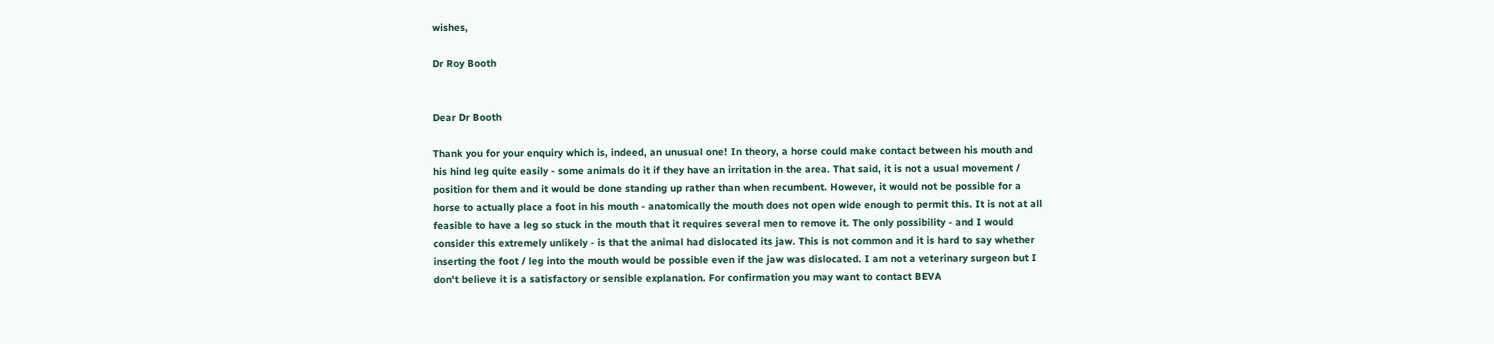wishes,

Dr Roy Booth


Dear Dr Booth

Thank you for your enquiry which is, indeed, an unusual one! In theory, a horse could make contact between his mouth and his hind leg quite easily - some animals do it if they have an irritation in the area. That said, it is not a usual movement / position for them and it would be done standing up rather than when recumbent. However, it would not be possible for a horse to actually place a foot in his mouth - anatomically the mouth does not open wide enough to permit this. It is not at all feasible to have a leg so stuck in the mouth that it requires several men to remove it. The only possibility - and I would consider this extremely unlikely - is that the animal had dislocated its jaw. This is not common and it is hard to say whether inserting the foot / leg into the mouth would be possible even if the jaw was dislocated. I am not a veterinary surgeon but I don't believe it is a satisfactory or sensible explanation. For confirmation you may want to contact BEVA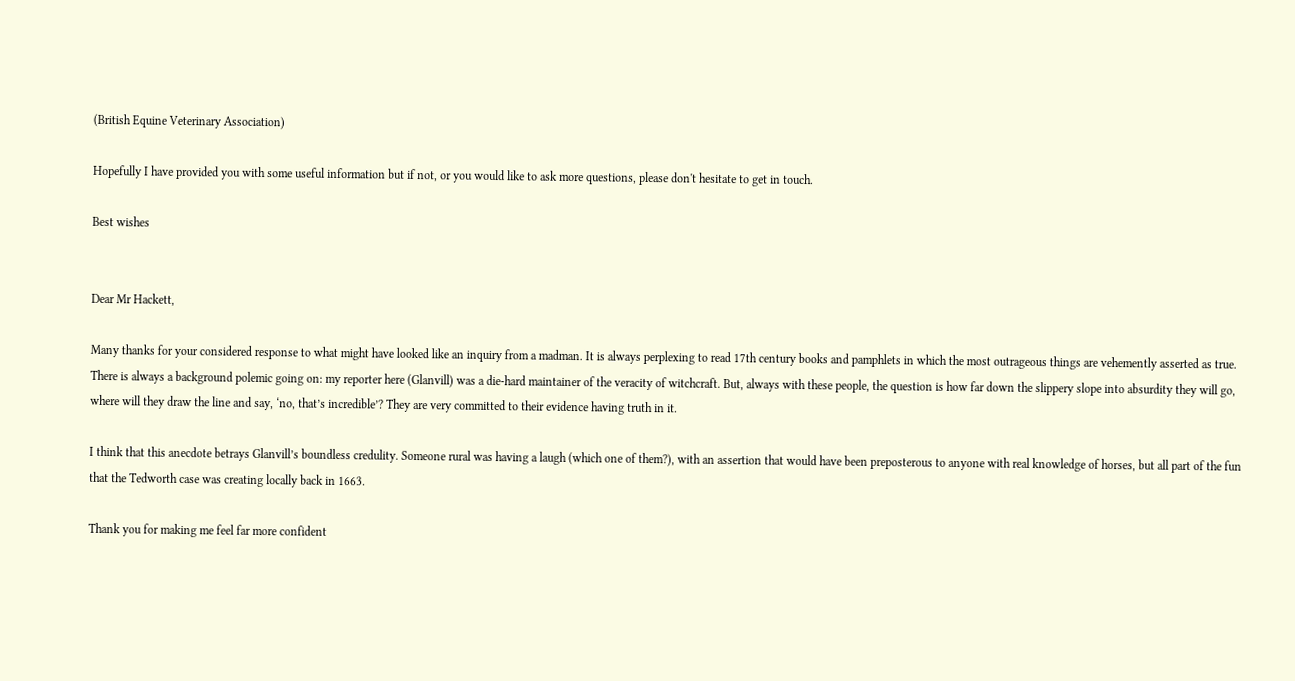(British Equine Veterinary Association)

Hopefully I have provided you with some useful information but if not, or you would like to ask more questions, please don't hesitate to get in touch.

Best wishes


Dear Mr Hackett,

Many thanks for your considered response to what might have looked like an inquiry from a madman. It is always perplexing to read 17th century books and pamphlets in which the most outrageous things are vehemently asserted as true. There is always a background polemic going on: my reporter here (Glanvill) was a die-hard maintainer of the veracity of witchcraft. But, always with these people, the question is how far down the slippery slope into absurdity they will go, where will they draw the line and say, ‘no, that’s incredible’? They are very committed to their evidence having truth in it.

I think that this anecdote betrays Glanvill’s boundless credulity. Someone rural was having a laugh (which one of them?), with an assertion that would have been preposterous to anyone with real knowledge of horses, but all part of the fun that the Tedworth case was creating locally back in 1663.

Thank you for making me feel far more confident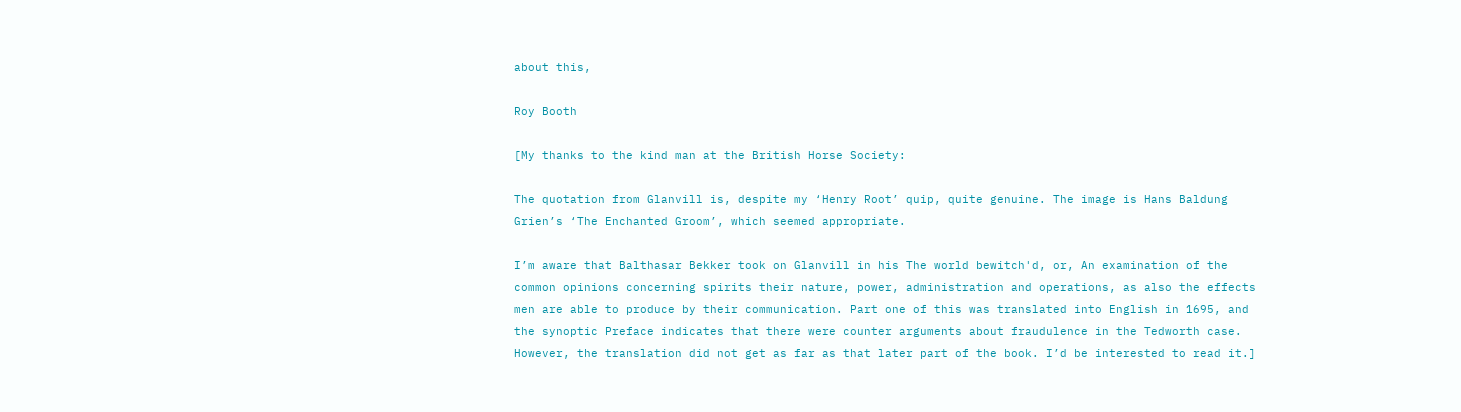about this,

Roy Booth

[My thanks to the kind man at the British Horse Society:

The quotation from Glanvill is, despite my ‘Henry Root’ quip, quite genuine. The image is Hans Baldung Grien’s ‘The Enchanted Groom’, which seemed appropriate.

I’m aware that Balthasar Bekker took on Glanvill in his The world bewitch'd, or, An examination of the common opinions concerning spirits their nature, power, administration and operations, as also the effects men are able to produce by their communication. Part one of this was translated into English in 1695, and the synoptic Preface indicates that there were counter arguments about fraudulence in the Tedworth case. However, the translation did not get as far as that later part of the book. I’d be interested to read it.]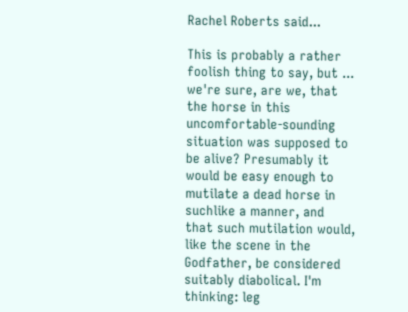Rachel Roberts said...

This is probably a rather foolish thing to say, but ... we're sure, are we, that the horse in this uncomfortable-sounding situation was supposed to be alive? Presumably it would be easy enough to mutilate a dead horse in suchlike a manner, and that such mutilation would, like the scene in the Godfather, be considered suitably diabolical. I'm thinking: leg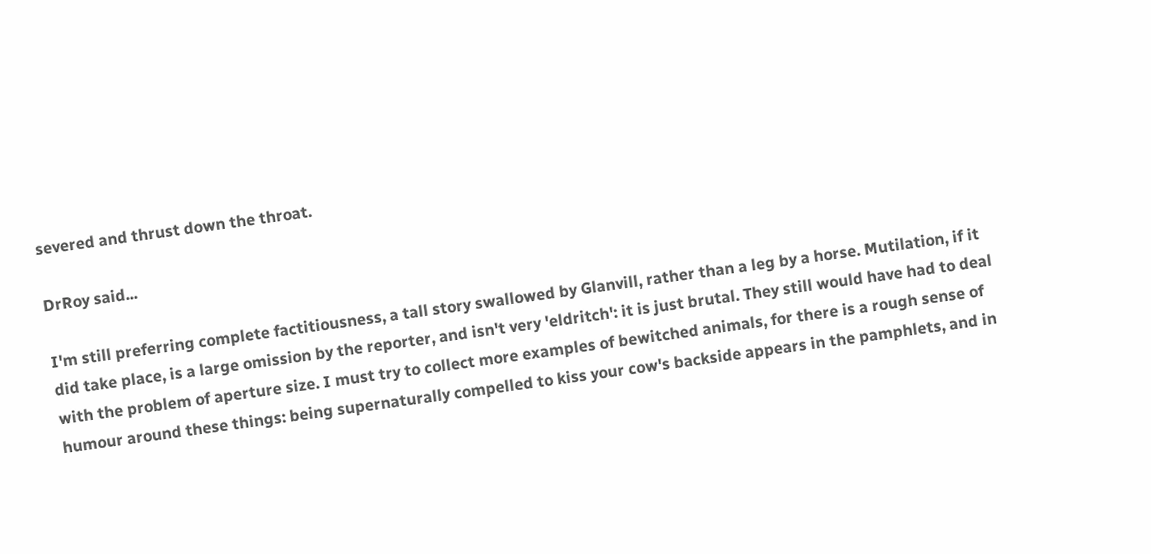severed and thrust down the throat.

DrRoy said...

I'm still preferring complete factitiousness, a tall story swallowed by Glanvill, rather than a leg by a horse. Mutilation, if it did take place, is a large omission by the reporter, and isn't very 'eldritch': it is just brutal. They still would have had to deal with the problem of aperture size. I must try to collect more examples of bewitched animals, for there is a rough sense of humour around these things: being supernaturally compelled to kiss your cow's backside appears in the pamphlets, and in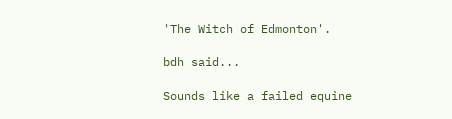'The Witch of Edmonton'.

bdh said...

Sounds like a failed equine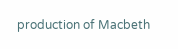production of Macbeth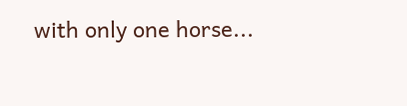with only one horse...